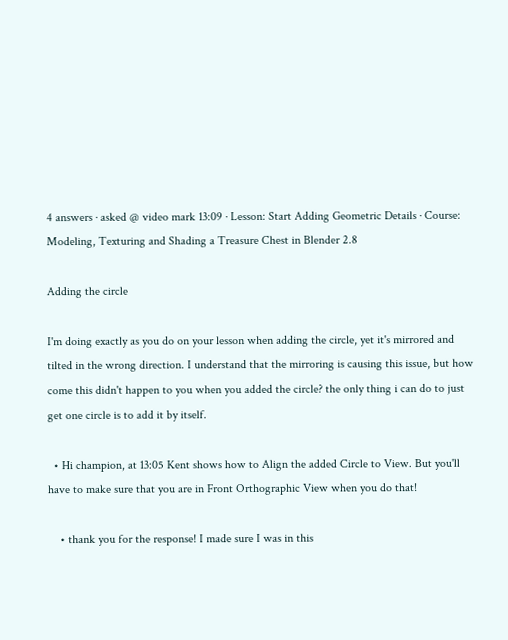4 answers · asked @ video mark 13:09 · Lesson: Start Adding Geometric Details · Course: Modeling, Texturing and Shading a Treasure Chest in Blender 2.8

Adding the circle

I'm doing exactly as you do on your lesson when adding the circle, yet it's mirrored and tilted in the wrong direction. I understand that the mirroring is causing this issue, but how come this didn't happen to you when you added the circle? the only thing i can do to just get one circle is to add it by itself.

  • Hi champion, at 13:05 Kent shows how to Align the added Circle to View. But you'll have to make sure that you are in Front Orthographic View when you do that!

    • thank you for the response! I made sure I was in this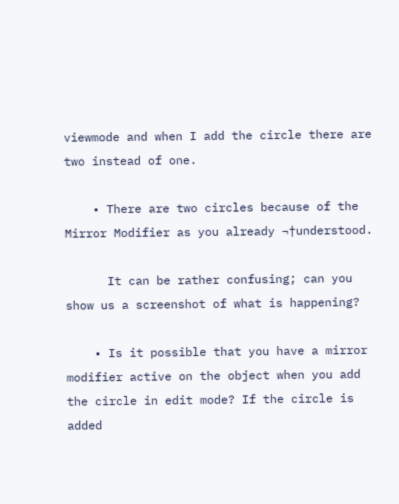viewmode and when I add the circle there are two instead of one.

    • There are two circles because of the Mirror Modifier as you already ¬†understood.

      It can be rather confusing; can you show us a screenshot of what is happening?

    • Is it possible that you have a mirror modifier active on the object when you add the circle in edit mode? If the circle is added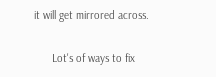it will get mirrored across.

      Lot's of ways to fix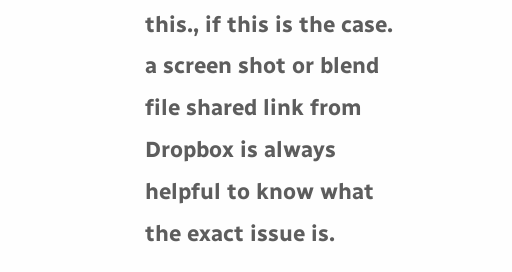this., if this is the case. a screen shot or blend file shared link from Dropbox is always helpful to know what the exact issue is.